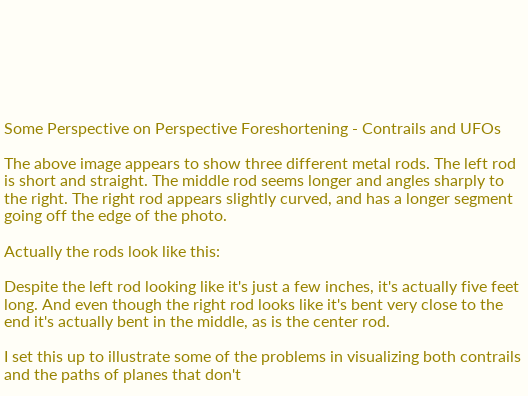Some Perspective on Perspective Foreshortening - Contrails and UFOs

The above image appears to show three different metal rods. The left rod is short and straight. The middle rod seems longer and angles sharply to the right. The right rod appears slightly curved, and has a longer segment going off the edge of the photo.

Actually the rods look like this:

Despite the left rod looking like it's just a few inches, it's actually five feet long. And even though the right rod looks like it's bent very close to the end it's actually bent in the middle, as is the center rod.

I set this up to illustrate some of the problems in visualizing both contrails and the paths of planes that don't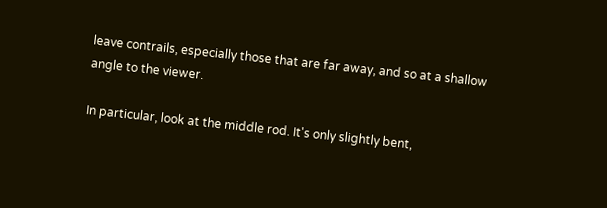leave contrails, especially those that are far away, and so at a shallow angle to the viewer.

In particular, look at the middle rod. It's only slightly bent,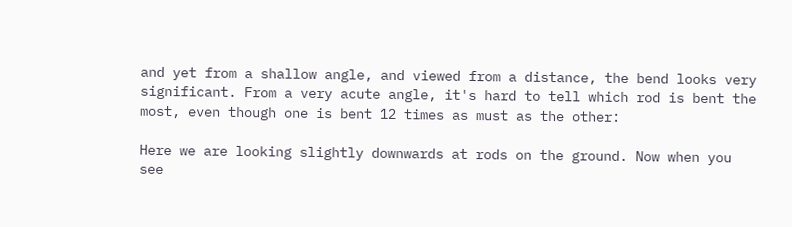and yet from a shallow angle, and viewed from a distance, the bend looks very significant. From a very acute angle, it's hard to tell which rod is bent the most, even though one is bent 12 times as must as the other:

Here we are looking slightly downwards at rods on the ground. Now when you see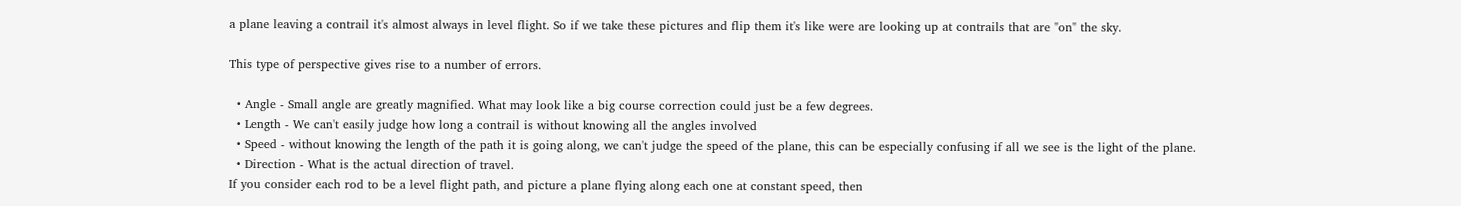a plane leaving a contrail it's almost always in level flight. So if we take these pictures and flip them it's like were are looking up at contrails that are "on" the sky.

This type of perspective gives rise to a number of errors.

  • Angle - Small angle are greatly magnified. What may look like a big course correction could just be a few degrees.
  • Length - We can't easily judge how long a contrail is without knowing all the angles involved
  • Speed - without knowing the length of the path it is going along, we can't judge the speed of the plane, this can be especially confusing if all we see is the light of the plane.
  • Direction - What is the actual direction of travel.
If you consider each rod to be a level flight path, and picture a plane flying along each one at constant speed, then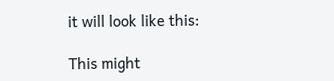it will look like this:

This might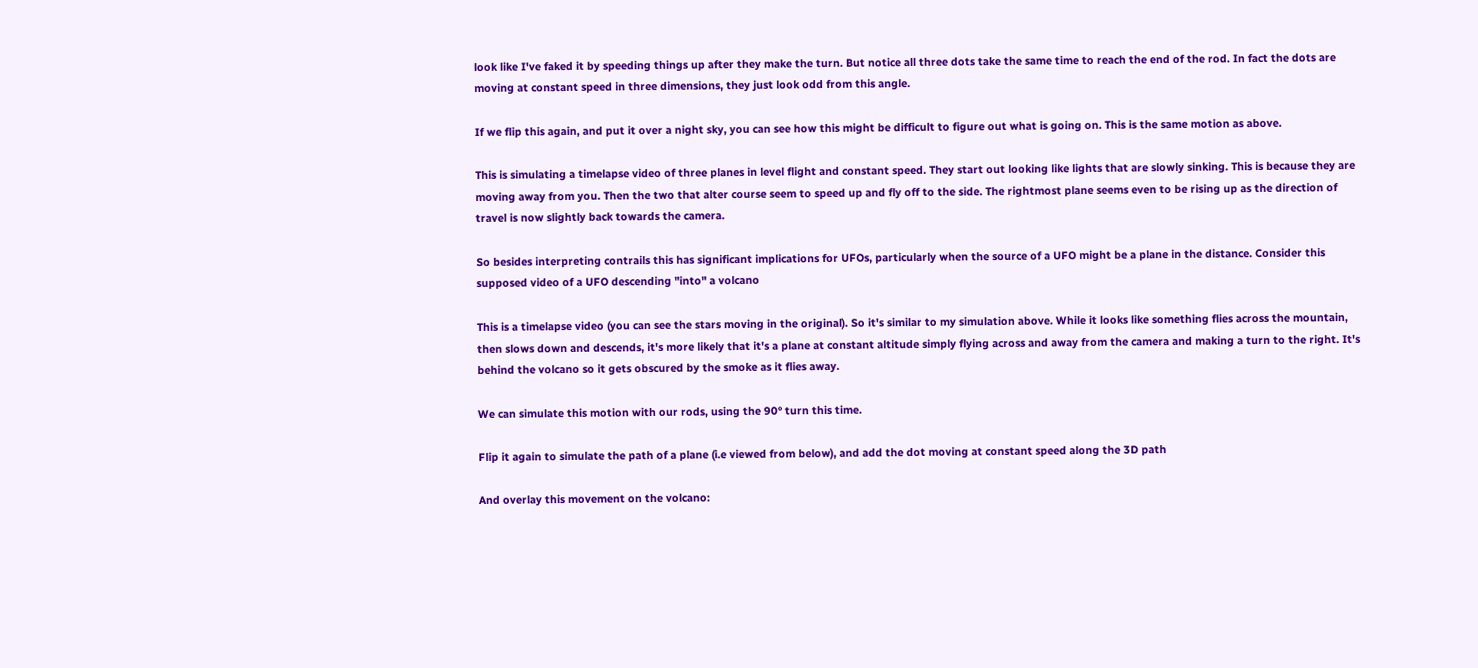look like I've faked it by speeding things up after they make the turn. But notice all three dots take the same time to reach the end of the rod. In fact the dots are moving at constant speed in three dimensions, they just look odd from this angle.

If we flip this again, and put it over a night sky, you can see how this might be difficult to figure out what is going on. This is the same motion as above.

This is simulating a timelapse video of three planes in level flight and constant speed. They start out looking like lights that are slowly sinking. This is because they are moving away from you. Then the two that alter course seem to speed up and fly off to the side. The rightmost plane seems even to be rising up as the direction of travel is now slightly back towards the camera.

So besides interpreting contrails this has significant implications for UFOs, particularly when the source of a UFO might be a plane in the distance. Consider this supposed video of a UFO descending "into" a volcano

This is a timelapse video (you can see the stars moving in the original). So it's similar to my simulation above. While it looks like something flies across the mountain, then slows down and descends, it's more likely that it's a plane at constant altitude simply flying across and away from the camera and making a turn to the right. It's behind the volcano so it gets obscured by the smoke as it flies away.

We can simulate this motion with our rods, using the 90° turn this time.

Flip it again to simulate the path of a plane (i.e viewed from below), and add the dot moving at constant speed along the 3D path

And overlay this movement on the volcano: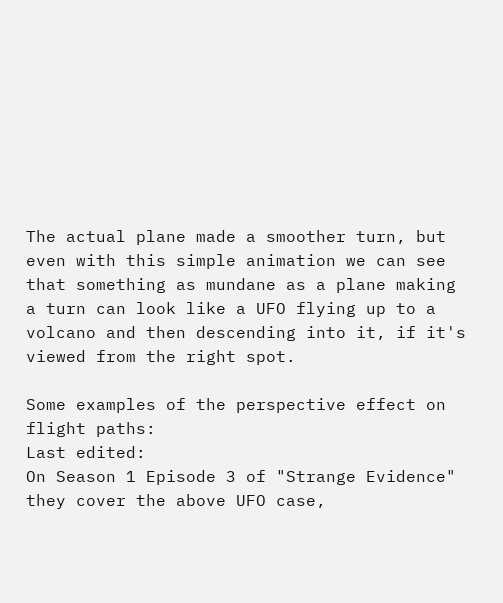The actual plane made a smoother turn, but even with this simple animation we can see that something as mundane as a plane making a turn can look like a UFO flying up to a volcano and then descending into it, if it's viewed from the right spot.

Some examples of the perspective effect on flight paths:
Last edited:
On Season 1 Episode 3 of "Strange Evidence" they cover the above UFO case,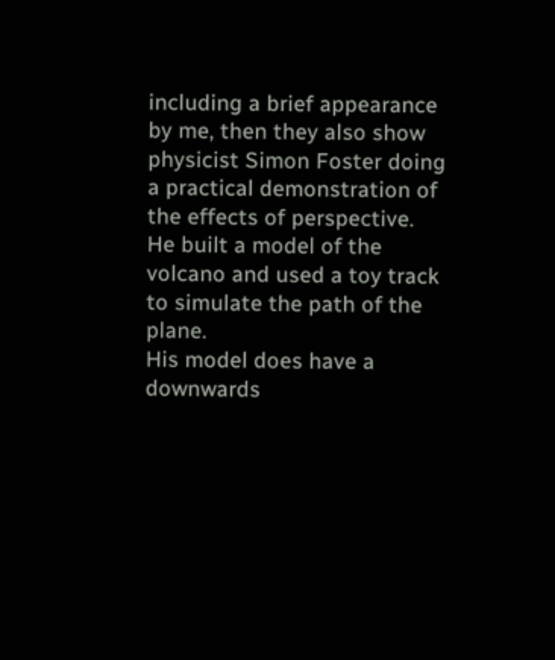including a brief appearance by me, then they also show physicist Simon Foster doing a practical demonstration of the effects of perspective. He built a model of the volcano and used a toy track to simulate the path of the plane.
His model does have a downwards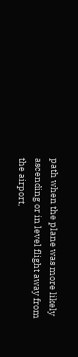path when the plane was more likely ascending or in level flight away from the airport,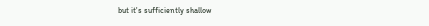but it's sufficiently shallow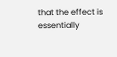that the effect is essentially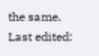the same.
Last edited: